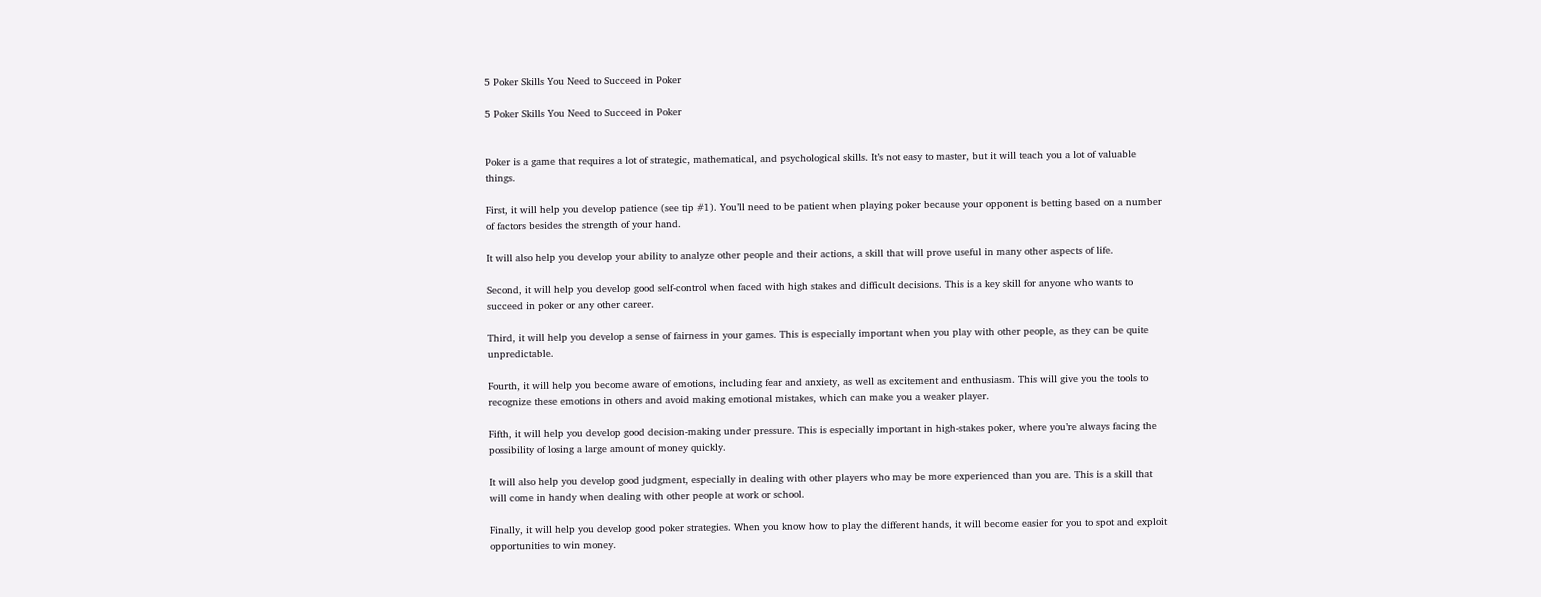5 Poker Skills You Need to Succeed in Poker

5 Poker Skills You Need to Succeed in Poker


Poker is a game that requires a lot of strategic, mathematical, and psychological skills. It’s not easy to master, but it will teach you a lot of valuable things.

First, it will help you develop patience (see tip #1). You’ll need to be patient when playing poker because your opponent is betting based on a number of factors besides the strength of your hand.

It will also help you develop your ability to analyze other people and their actions, a skill that will prove useful in many other aspects of life.

Second, it will help you develop good self-control when faced with high stakes and difficult decisions. This is a key skill for anyone who wants to succeed in poker or any other career.

Third, it will help you develop a sense of fairness in your games. This is especially important when you play with other people, as they can be quite unpredictable.

Fourth, it will help you become aware of emotions, including fear and anxiety, as well as excitement and enthusiasm. This will give you the tools to recognize these emotions in others and avoid making emotional mistakes, which can make you a weaker player.

Fifth, it will help you develop good decision-making under pressure. This is especially important in high-stakes poker, where you’re always facing the possibility of losing a large amount of money quickly.

It will also help you develop good judgment, especially in dealing with other players who may be more experienced than you are. This is a skill that will come in handy when dealing with other people at work or school.

Finally, it will help you develop good poker strategies. When you know how to play the different hands, it will become easier for you to spot and exploit opportunities to win money.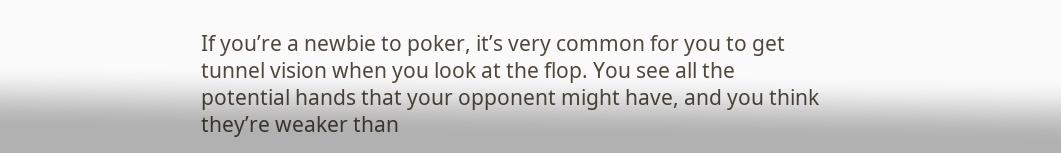If you’re a newbie to poker, it’s very common for you to get tunnel vision when you look at the flop. You see all the potential hands that your opponent might have, and you think they’re weaker than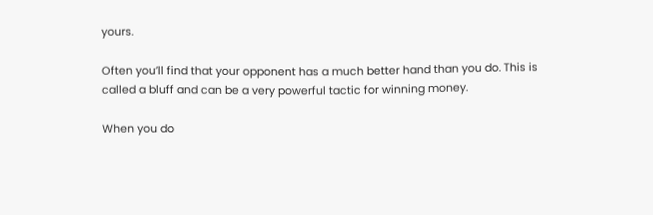yours.

Often you’ll find that your opponent has a much better hand than you do. This is called a bluff and can be a very powerful tactic for winning money.

When you do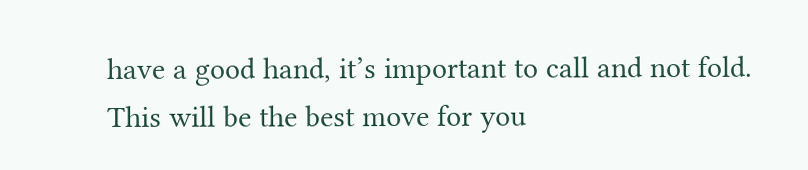have a good hand, it’s important to call and not fold. This will be the best move for you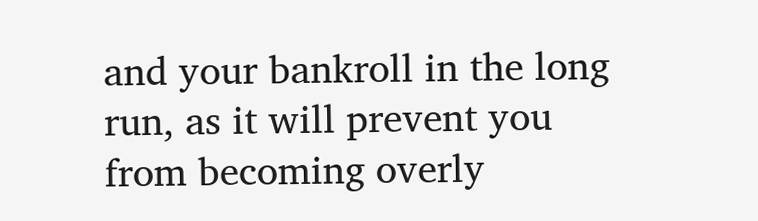and your bankroll in the long run, as it will prevent you from becoming overly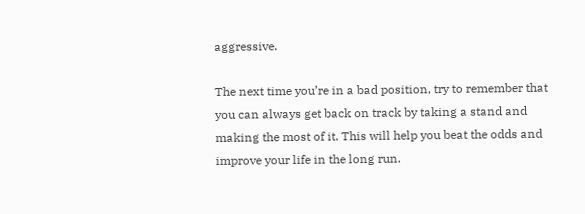aggressive.

The next time you’re in a bad position, try to remember that you can always get back on track by taking a stand and making the most of it. This will help you beat the odds and improve your life in the long run.